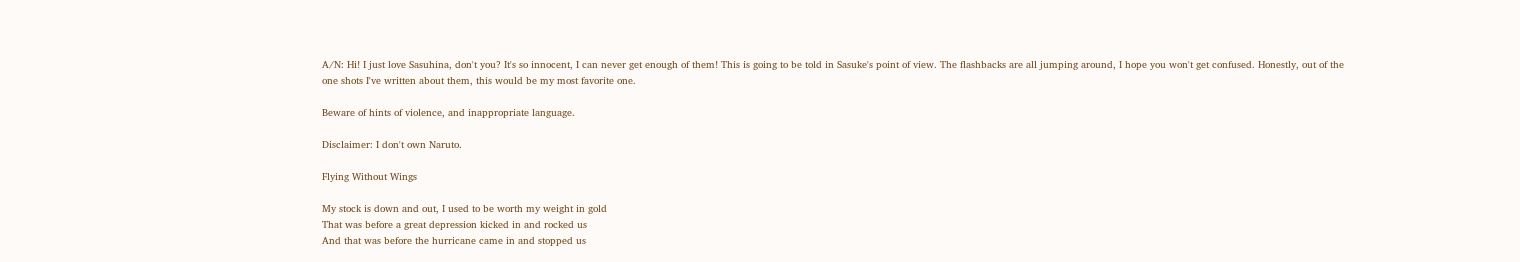A/N: Hi! I just love Sasuhina, don't you? It's so innocent, I can never get enough of them! This is going to be told in Sasuke's point of view. The flashbacks are all jumping around, I hope you won't get confused. Honestly, out of the one shots I've written about them, this would be my most favorite one.

Beware of hints of violence, and inappropriate language.

Disclaimer: I don't own Naruto.

Flying Without Wings

My stock is down and out, I used to be worth my weight in gold
That was before a great depression kicked in and rocked us
And that was before the hurricane came in and stopped us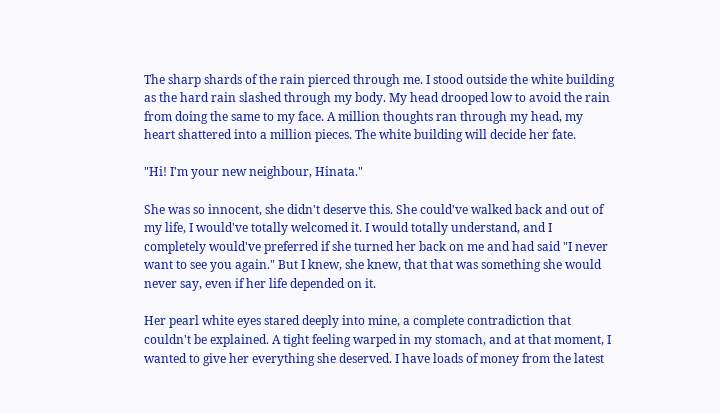The sharp shards of the rain pierced through me. I stood outside the white building as the hard rain slashed through my body. My head drooped low to avoid the rain from doing the same to my face. A million thoughts ran through my head, my heart shattered into a million pieces. The white building will decide her fate.

"Hi! I'm your new neighbour, Hinata."

She was so innocent, she didn't deserve this. She could've walked back and out of my life, I would've totally welcomed it. I would totally understand, and I completely would've preferred if she turned her back on me and had said "I never want to see you again." But I knew, she knew, that that was something she would never say, even if her life depended on it.

Her pearl white eyes stared deeply into mine, a complete contradiction that couldn't be explained. A tight feeling warped in my stomach, and at that moment, I wanted to give her everything she deserved. I have loads of money from the latest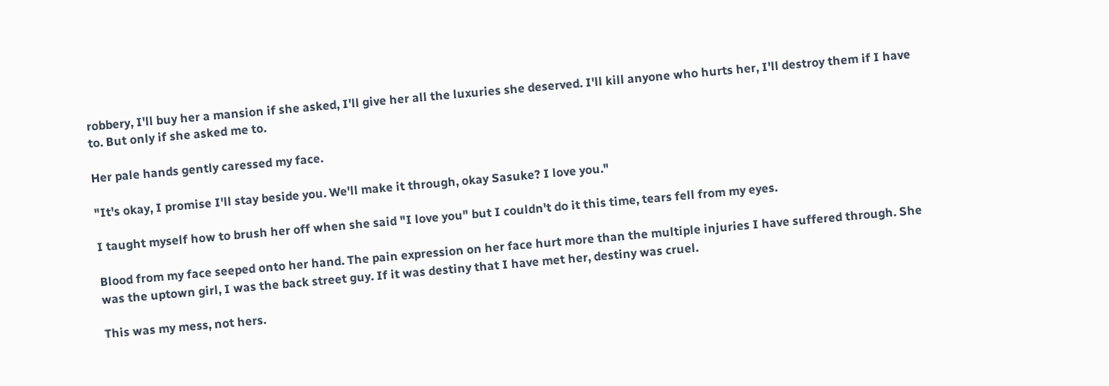robbery, I'll buy her a mansion if she asked, I'll give her all the luxuries she deserved. I'll kill anyone who hurts her, I'll destroy them if I have to. But only if she asked me to.

Her pale hands gently caressed my face.

"It's okay, I promise I'll stay beside you. We'll make it through, okay Sasuke? I love you."

I taught myself how to brush her off when she said "I love you" but I couldn't do it this time, tears fell from my eyes.

Blood from my face seeped onto her hand. The pain expression on her face hurt more than the multiple injuries I have suffered through. She was the uptown girl, I was the back street guy. If it was destiny that I have met her, destiny was cruel.

This was my mess, not hers.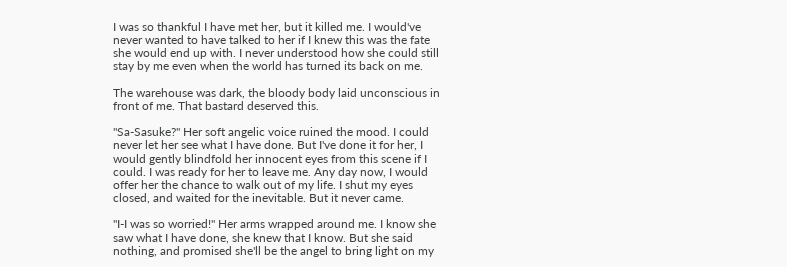I was so thankful I have met her, but it killed me. I would've never wanted to have talked to her if I knew this was the fate she would end up with. I never understood how she could still stay by me even when the world has turned its back on me.

The warehouse was dark, the bloody body laid unconscious in front of me. That bastard deserved this.

"Sa-Sasuke?" Her soft angelic voice ruined the mood. I could never let her see what I have done. But I've done it for her, I would gently blindfold her innocent eyes from this scene if I could. I was ready for her to leave me. Any day now, I would offer her the chance to walk out of my life. I shut my eyes closed, and waited for the inevitable. But it never came.

"I-I was so worried!" Her arms wrapped around me. I know she saw what I have done, she knew that I know. But she said nothing, and promised she'll be the angel to bring light on my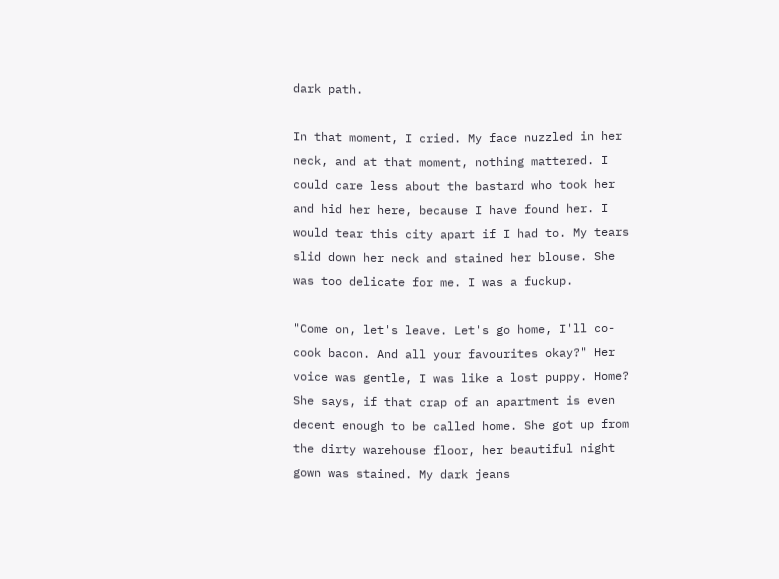dark path.

In that moment, I cried. My face nuzzled in her neck, and at that moment, nothing mattered. I could care less about the bastard who took her and hid her here, because I have found her. I would tear this city apart if I had to. My tears slid down her neck and stained her blouse. She was too delicate for me. I was a fuckup.

"Come on, let's leave. Let's go home, I'll co-cook bacon. And all your favourites okay?" Her voice was gentle, I was like a lost puppy. Home? She says, if that crap of an apartment is even decent enough to be called home. She got up from the dirty warehouse floor, her beautiful night gown was stained. My dark jeans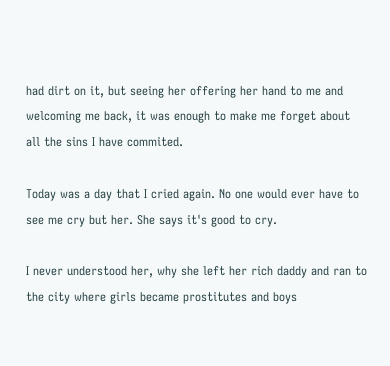had dirt on it, but seeing her offering her hand to me and welcoming me back, it was enough to make me forget about all the sins I have commited.

Today was a day that I cried again. No one would ever have to see me cry but her. She says it's good to cry.

I never understood her, why she left her rich daddy and ran to the city where girls became prostitutes and boys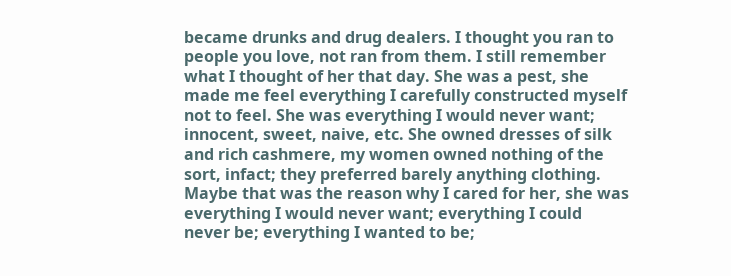became drunks and drug dealers. I thought you ran to people you love, not ran from them. I still remember what I thought of her that day. She was a pest, she made me feel everything I carefully constructed myself not to feel. She was everything I would never want; innocent, sweet, naive, etc. She owned dresses of silk and rich cashmere, my women owned nothing of the sort, infact; they preferred barely anything clothing. Maybe that was the reason why I cared for her, she was everything I would never want; everything I could never be; everything I wanted to be;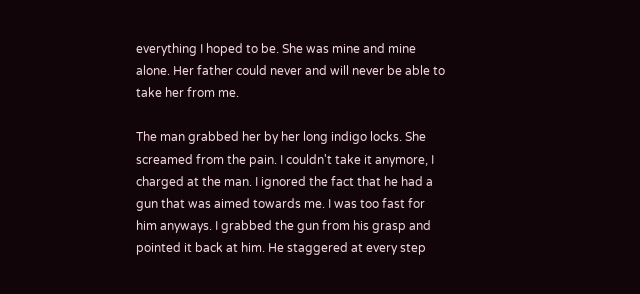everything I hoped to be. She was mine and mine alone. Her father could never and will never be able to take her from me.

The man grabbed her by her long indigo locks. She screamed from the pain. I couldn't take it anymore, I charged at the man. I ignored the fact that he had a gun that was aimed towards me. I was too fast for him anyways. I grabbed the gun from his grasp and pointed it back at him. He staggered at every step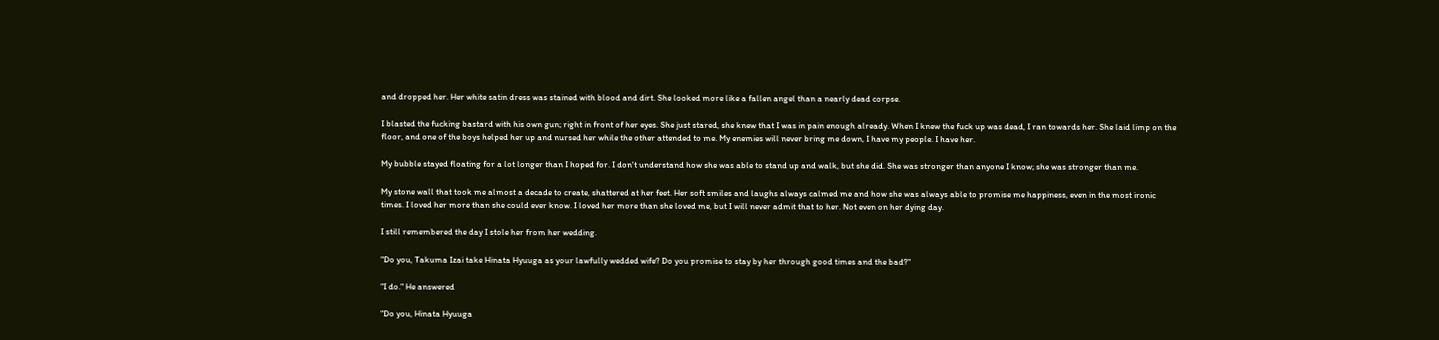and dropped her. Her white satin dress was stained with blood and dirt. She looked more like a fallen angel than a nearly dead corpse.

I blasted the fucking bastard with his own gun; right in front of her eyes. She just stared, she knew that I was in pain enough already. When I knew the fuck up was dead, I ran towards her. She laid limp on the floor, and one of the boys helped her up and nursed her while the other attended to me. My enemies will never bring me down, I have my people. I have her.

My bubble stayed floating for a lot longer than I hoped for. I don't understand how she was able to stand up and walk, but she did. She was stronger than anyone I know; she was stronger than me.

My stone wall that took me almost a decade to create, shattered at her feet. Her soft smiles and laughs always calmed me and how she was always able to promise me happiness, even in the most ironic times. I loved her more than she could ever know. I loved her more than she loved me, but I will never admit that to her. Not even on her dying day.

I still remembered the day I stole her from her wedding.

"Do you, Takuma Izai take Hinata Hyuuga as your lawfully wedded wife? Do you promise to stay by her through good times and the bad?"

"I do." He answered

"Do you, Hinata Hyuuga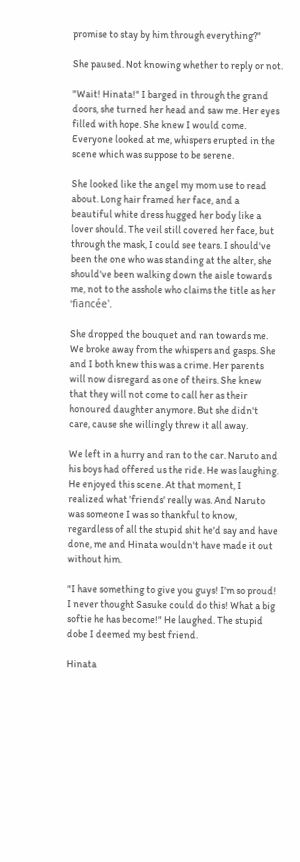promise to stay by him through everything?"

She paused. Not knowing whether to reply or not.

"Wait! Hinata!" I barged in through the grand doors, she turned her head and saw me. Her eyes filled with hope. She knew I would come. Everyone looked at me, whispers erupted in the scene which was suppose to be serene.

She looked like the angel my mom use to read about. Long hair framed her face, and a beautiful white dress hugged her body like a lover should. The veil still covered her face, but through the mask, I could see tears. I should've been the one who was standing at the alter, she should've been walking down the aisle towards me, not to the asshole who claims the title as her 'fiancée'.

She dropped the bouquet and ran towards me. We broke away from the whispers and gasps. She and I both knew this was a crime. Her parents will now disregard as one of theirs. She knew that they will not come to call her as their honoured daughter anymore. But she didn't care, cause she willingly threw it all away.

We left in a hurry and ran to the car. Naruto and his boys had offered us the ride. He was laughing. He enjoyed this scene. At that moment, I realized what 'friends' really was. And Naruto was someone I was so thankful to know, regardless of all the stupid shit he'd say and have done, me and Hinata wouldn't have made it out without him.

"I have something to give you guys! I'm so proud! I never thought Sasuke could do this! What a big softie he has become!" He laughed. The stupid dobe I deemed my best friend.

Hinata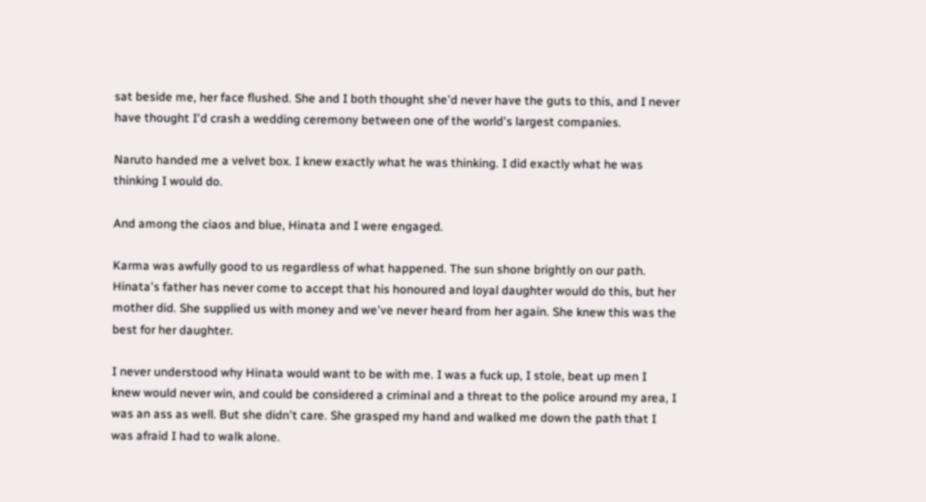sat beside me, her face flushed. She and I both thought she'd never have the guts to this, and I never have thought I'd crash a wedding ceremony between one of the world's largest companies.

Naruto handed me a velvet box. I knew exactly what he was thinking. I did exactly what he was thinking I would do.

And among the ciaos and blue, Hinata and I were engaged.

Karma was awfully good to us regardless of what happened. The sun shone brightly on our path. Hinata's father has never come to accept that his honoured and loyal daughter would do this, but her mother did. She supplied us with money and we've never heard from her again. She knew this was the best for her daughter.

I never understood why Hinata would want to be with me. I was a fuck up, I stole, beat up men I knew would never win, and could be considered a criminal and a threat to the police around my area, I was an ass as well. But she didn't care. She grasped my hand and walked me down the path that I was afraid I had to walk alone.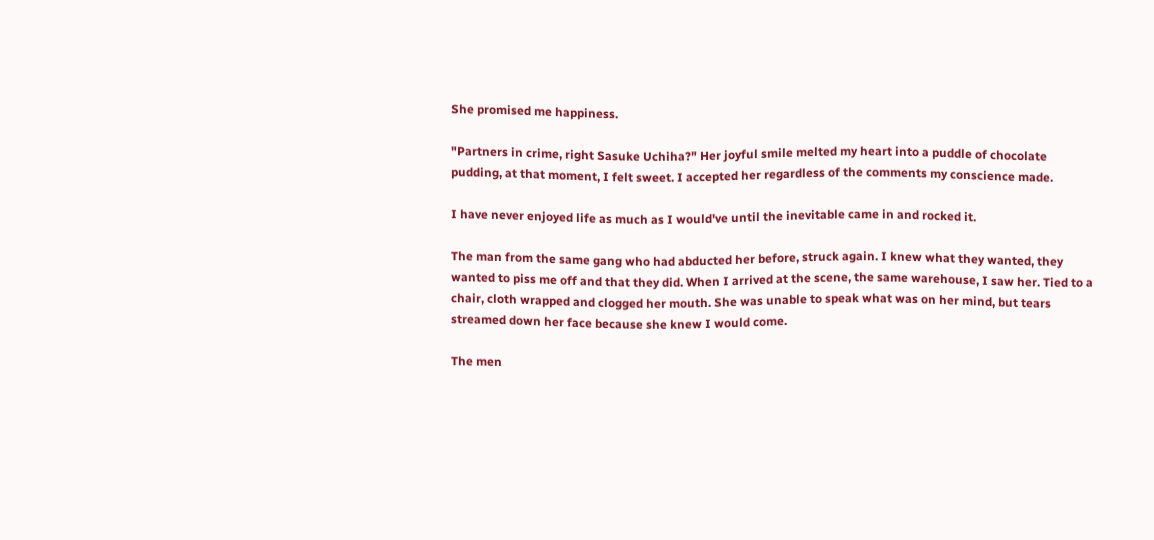She promised me happiness.

"Partners in crime, right Sasuke Uchiha?" Her joyful smile melted my heart into a puddle of chocolate pudding, at that moment, I felt sweet. I accepted her regardless of the comments my conscience made.

I have never enjoyed life as much as I would've until the inevitable came in and rocked it.

The man from the same gang who had abducted her before, struck again. I knew what they wanted, they wanted to piss me off and that they did. When I arrived at the scene, the same warehouse, I saw her. Tied to a chair, cloth wrapped and clogged her mouth. She was unable to speak what was on her mind, but tears streamed down her face because she knew I would come.

The men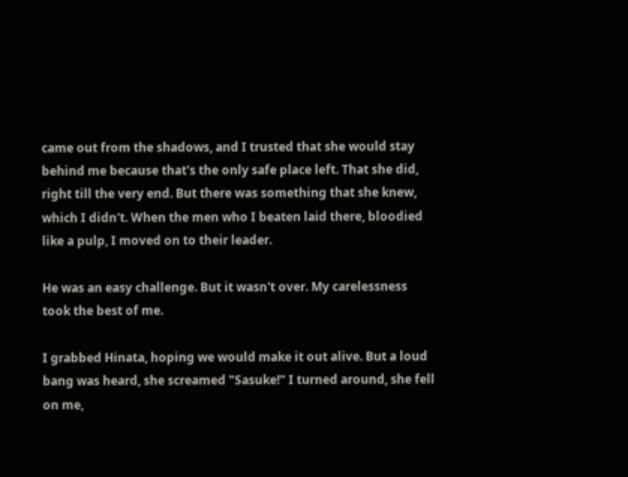came out from the shadows, and I trusted that she would stay behind me because that's the only safe place left. That she did, right till the very end. But there was something that she knew, which I didn't. When the men who I beaten laid there, bloodied like a pulp, I moved on to their leader.

He was an easy challenge. But it wasn't over. My carelessness took the best of me.

I grabbed Hinata, hoping we would make it out alive. But a loud bang was heard, she screamed "Sasuke!" I turned around, she fell on me,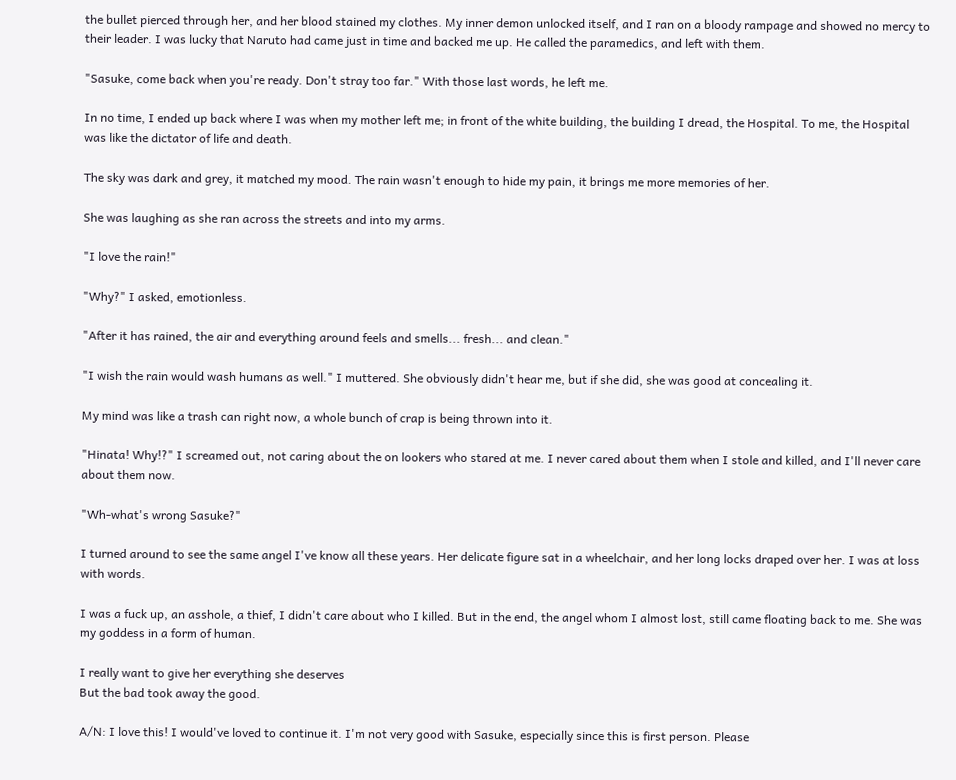the bullet pierced through her, and her blood stained my clothes. My inner demon unlocked itself, and I ran on a bloody rampage and showed no mercy to their leader. I was lucky that Naruto had came just in time and backed me up. He called the paramedics, and left with them.

"Sasuke, come back when you're ready. Don't stray too far." With those last words, he left me.

In no time, I ended up back where I was when my mother left me; in front of the white building, the building I dread, the Hospital. To me, the Hospital was like the dictator of life and death.

The sky was dark and grey, it matched my mood. The rain wasn't enough to hide my pain, it brings me more memories of her.

She was laughing as she ran across the streets and into my arms.

"I love the rain!"

"Why?" I asked, emotionless.

"After it has rained, the air and everything around feels and smells... fresh... and clean."

"I wish the rain would wash humans as well." I muttered. She obviously didn't hear me, but if she did, she was good at concealing it.

My mind was like a trash can right now, a whole bunch of crap is being thrown into it.

"Hinata! Why!?" I screamed out, not caring about the on lookers who stared at me. I never cared about them when I stole and killed, and I'll never care about them now.

"Wh-what's wrong Sasuke?"

I turned around to see the same angel I've know all these years. Her delicate figure sat in a wheelchair, and her long locks draped over her. I was at loss with words.

I was a fuck up, an asshole, a thief, I didn't care about who I killed. But in the end, the angel whom I almost lost, still came floating back to me. She was my goddess in a form of human.

I really want to give her everything she deserves
But the bad took away the good.

A/N: I love this! I would've loved to continue it. I'm not very good with Sasuke, especially since this is first person. Please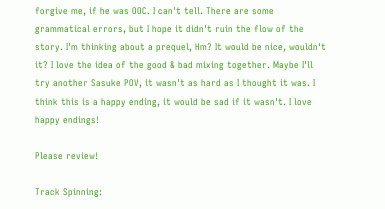forgive me, if he was OOC. I can't tell. There are some grammatical errors, but I hope it didn't ruin the flow of the story. I'm thinking about a prequel, Hm? It would be nice, wouldn't it? I love the idea of the good & bad mixing together. Maybe I'll try another Sasuke POV, it wasn't as hard as I thought it was. I think this is a happy ending, it would be sad if it wasn't. I love happy endings!

Please review!

Track Spinning: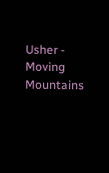Usher - Moving Mountains